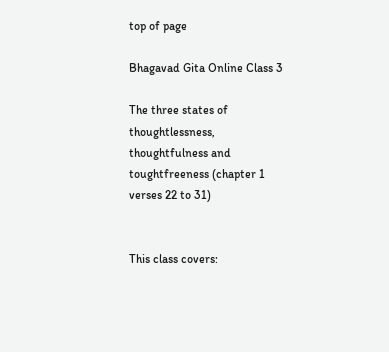top of page

Bhagavad Gita Online Class 3

The three states of thoughtlessness, thoughtfulness and toughtfreeness (chapter 1 verses 22 to 31)


This class covers: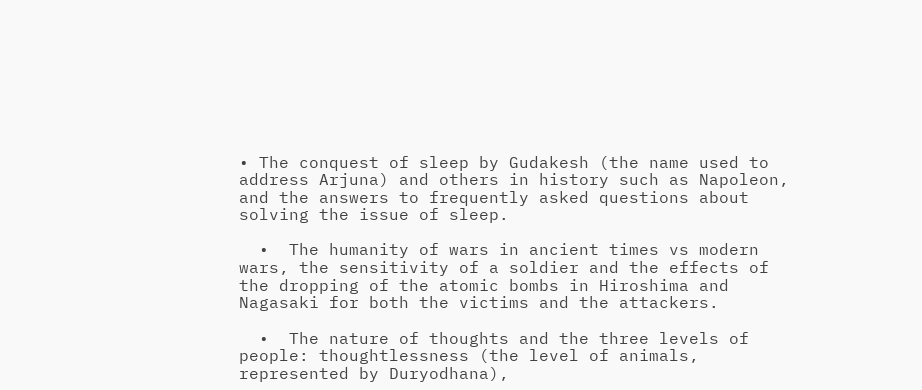• The conquest of sleep by Gudakesh (the name used to address Arjuna) and others in history such as Napoleon, and the answers to frequently asked questions about solving the issue of sleep.

  •  The humanity of wars in ancient times vs modern wars, the sensitivity of a soldier and the effects of the dropping of the atomic bombs in Hiroshima and Nagasaki for both the victims and the attackers.

  •  The nature of thoughts and the three levels of people: thoughtlessness (the level of animals, represented by Duryodhana),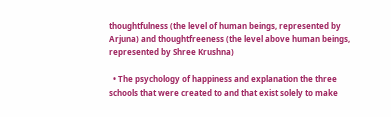thoughtfulness (the level of human beings, represented by Arjuna) and thoughtfreeness (the level above human beings, represented by Shree Krushna)

  • The psychology of happiness and explanation the three schools that were created to and that exist solely to make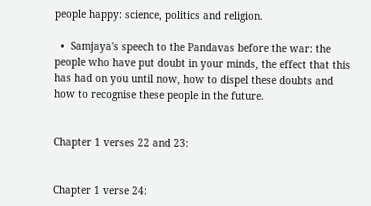people happy: science, politics and religion.

  •  Samjaya's speech to the Pandavas before the war: the people who have put doubt in your minds, the effect that this has had on you until now, how to dispel these doubts and how to recognise these people in the future.


Chapter 1 verses 22 and 23:


Chapter 1 verse 24: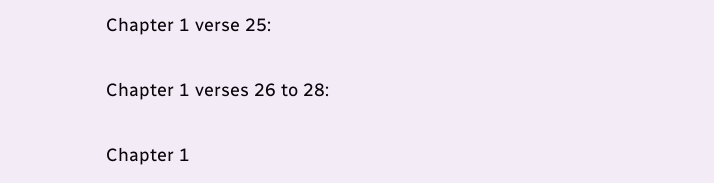Chapter 1 verse 25:


Chapter 1 verses 26 to 28:


Chapter 1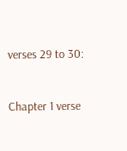verses 29 to 30:


Chapter 1 verse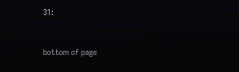31:



bottom of page